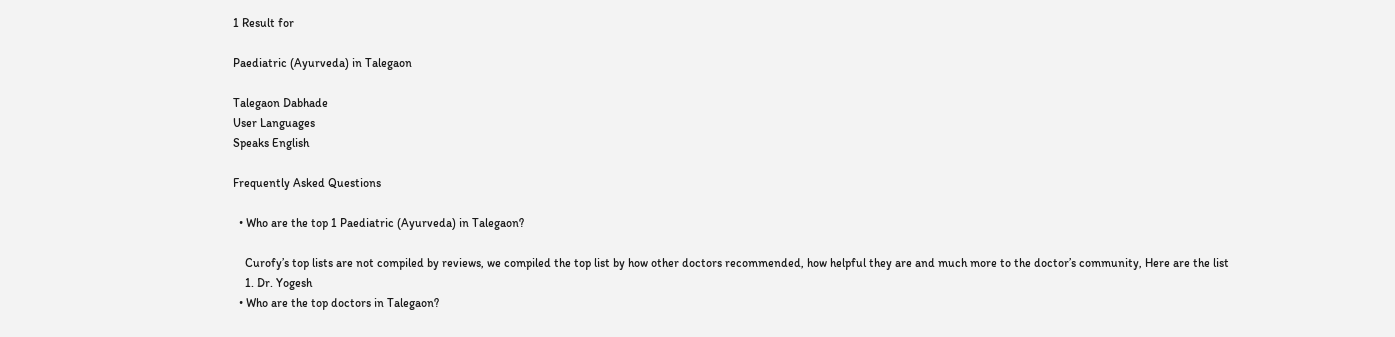1 Result for

Paediatric (Ayurveda) in Talegaon

Talegaon Dabhade
User Languages
Speaks English

Frequently Asked Questions

  • Who are the top 1 Paediatric (Ayurveda) in Talegaon?

    Curofy’s top lists are not compiled by reviews, we compiled the top list by how other doctors recommended, how helpful they are and much more to the doctor’s community, Here are the list
    1. Dr. Yogesh
  • Who are the top doctors in Talegaon?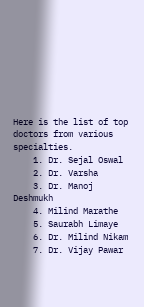Here is the list of top doctors from various specialties.
    1. Dr. Sejal Oswal
    2. Dr. Varsha
    3. Dr. Manoj Deshmukh
    4. Milind Marathe
    5. Saurabh Limaye
    6. Dr. Milind Nikam
    7. Dr. Vijay Pawar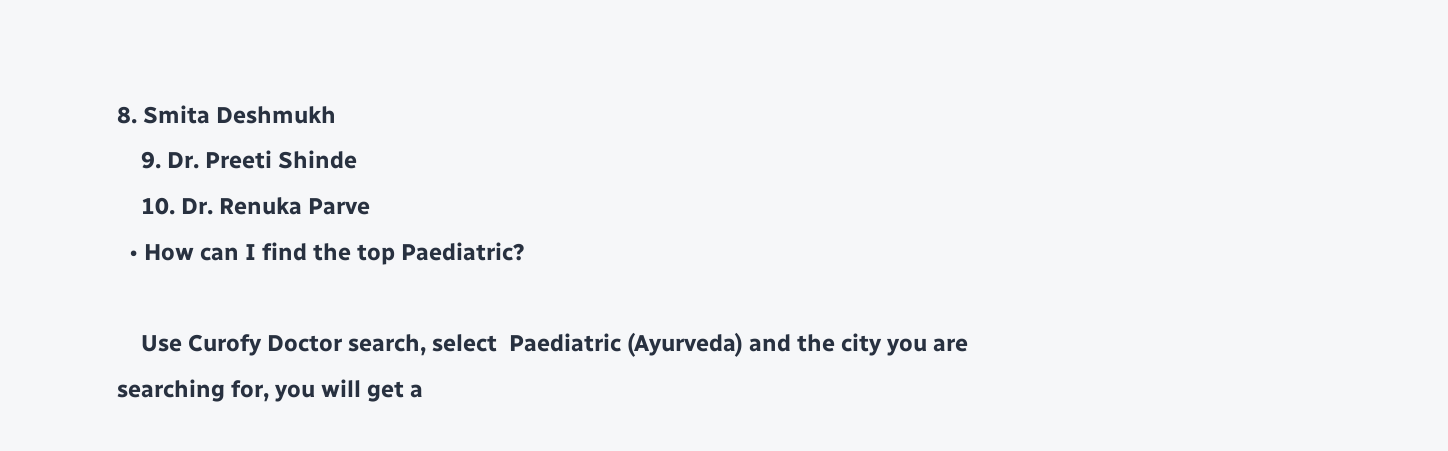8. Smita Deshmukh
    9. Dr. Preeti Shinde
    10. Dr. Renuka Parve
  • How can I find the top Paediatric?

    Use Curofy Doctor search, select  Paediatric (Ayurveda) and the city you are searching for, you will get a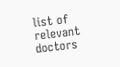list of relevant doctors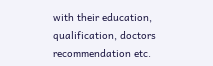with their education, qualification, doctors recommendation etc.